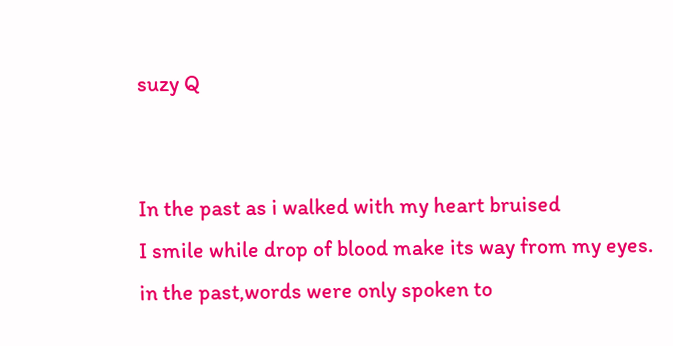suzy Q


In the past as i walked with my heart bruised
I smile while drop of blood make its way from my eyes.
in the past,words were only spoken to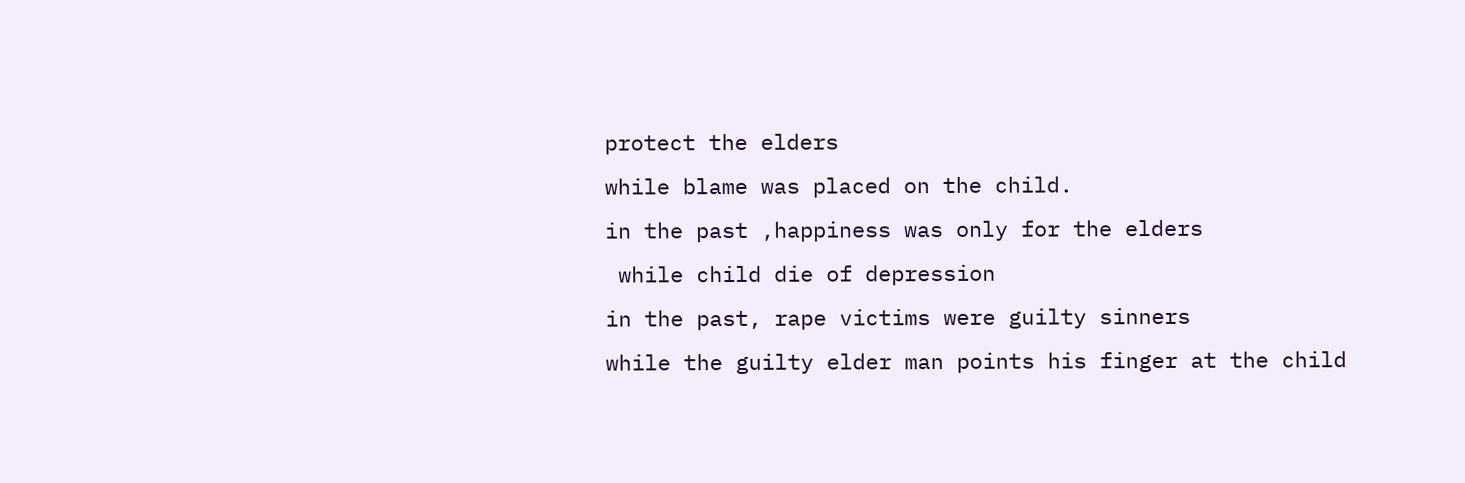protect the elders
while blame was placed on the child.
in the past ,happiness was only for the elders
 while child die of depression
in the past, rape victims were guilty sinners
while the guilty elder man points his finger at the child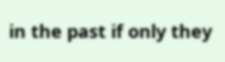in the past if only they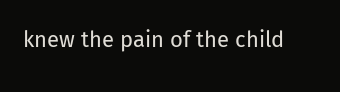knew the pain of the child